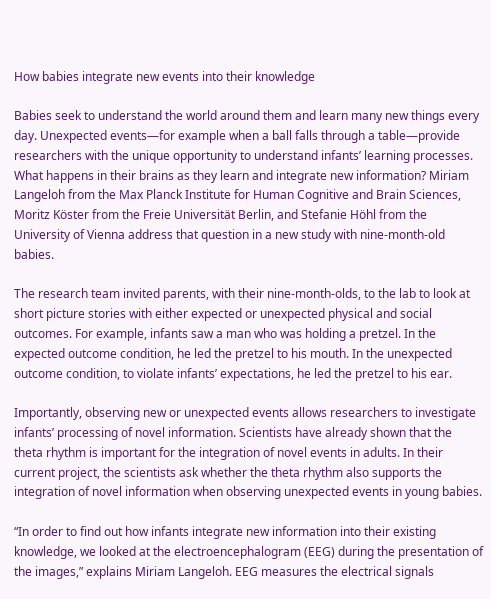How babies integrate new events into their knowledge

Babies seek to understand the world around them and learn many new things every day. Unexpected events—for example when a ball falls through a table—provide researchers with the unique opportunity to understand infants’ learning processes. What happens in their brains as they learn and integrate new information? Miriam Langeloh from the Max Planck Institute for Human Cognitive and Brain Sciences, Moritz Köster from the Freie Universität Berlin, and Stefanie Höhl from the University of Vienna address that question in a new study with nine-month-old babies.

The research team invited parents, with their nine-month-olds, to the lab to look at short picture stories with either expected or unexpected physical and social outcomes. For example, infants saw a man who was holding a pretzel. In the expected outcome condition, he led the pretzel to his mouth. In the unexpected outcome condition, to violate infants’ expectations, he led the pretzel to his ear.

Importantly, observing new or unexpected events allows researchers to investigate infants’ processing of novel information. Scientists have already shown that the theta rhythm is important for the integration of novel events in adults. In their current project, the scientists ask whether the theta rhythm also supports the integration of novel information when observing unexpected events in young babies.

“In order to find out how infants integrate new information into their existing knowledge, we looked at the electroencephalogram (EEG) during the presentation of the images,” explains Miriam Langeloh. EEG measures the electrical signals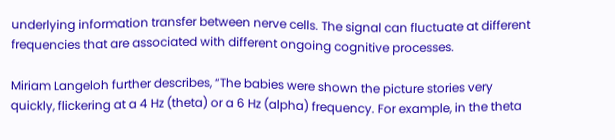underlying information transfer between nerve cells. The signal can fluctuate at different frequencies that are associated with different ongoing cognitive processes.

Miriam Langeloh further describes, “The babies were shown the picture stories very quickly, flickering at a 4 Hz (theta) or a 6 Hz (alpha) frequency. For example, in the theta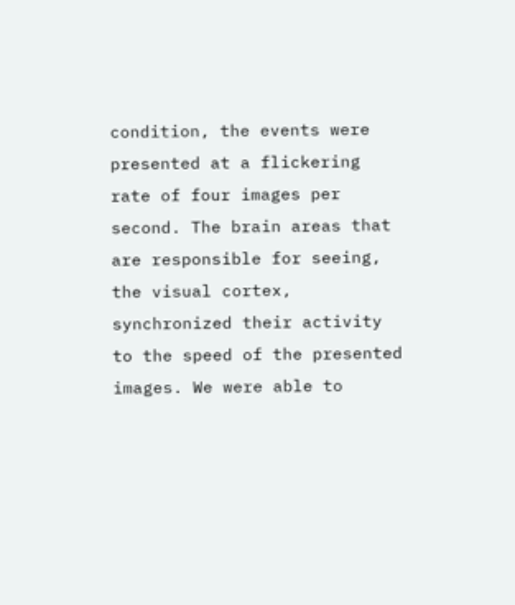condition, the events were presented at a flickering rate of four images per second. The brain areas that are responsible for seeing, the visual cortex, synchronized their activity to the speed of the presented images. We were able to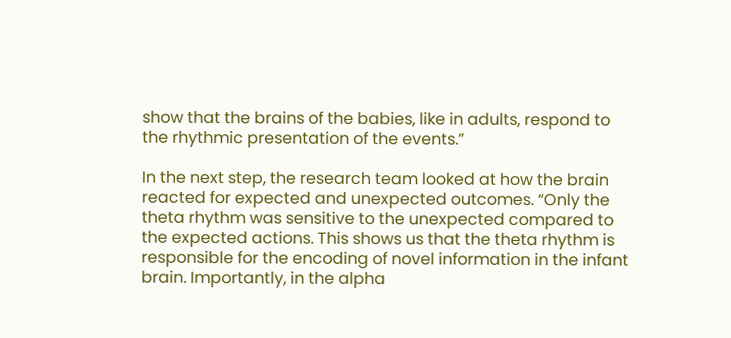show that the brains of the babies, like in adults, respond to the rhythmic presentation of the events.”

In the next step, the research team looked at how the brain reacted for expected and unexpected outcomes. “Only the theta rhythm was sensitive to the unexpected compared to the expected actions. This shows us that the theta rhythm is responsible for the encoding of novel information in the infant brain. Importantly, in the alpha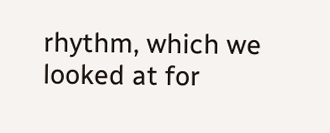rhythm, which we looked at for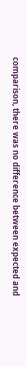comparison, there was no difference between expected and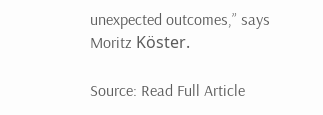unexpected outcomes,” says Moritz Köster.

Source: Read Full Article